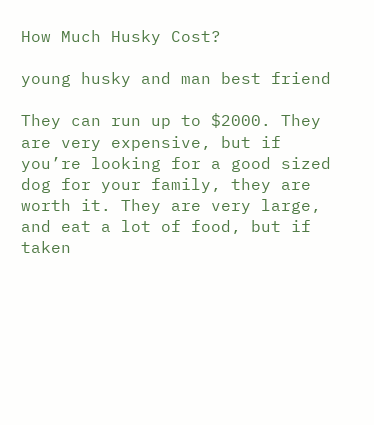How Much Husky Cost?

young husky and man best friend

They can run up to $2000. They are very expensive, but if you’re looking for a good sized dog for your family, they are worth it. They are very large, and eat a lot of food, but if taken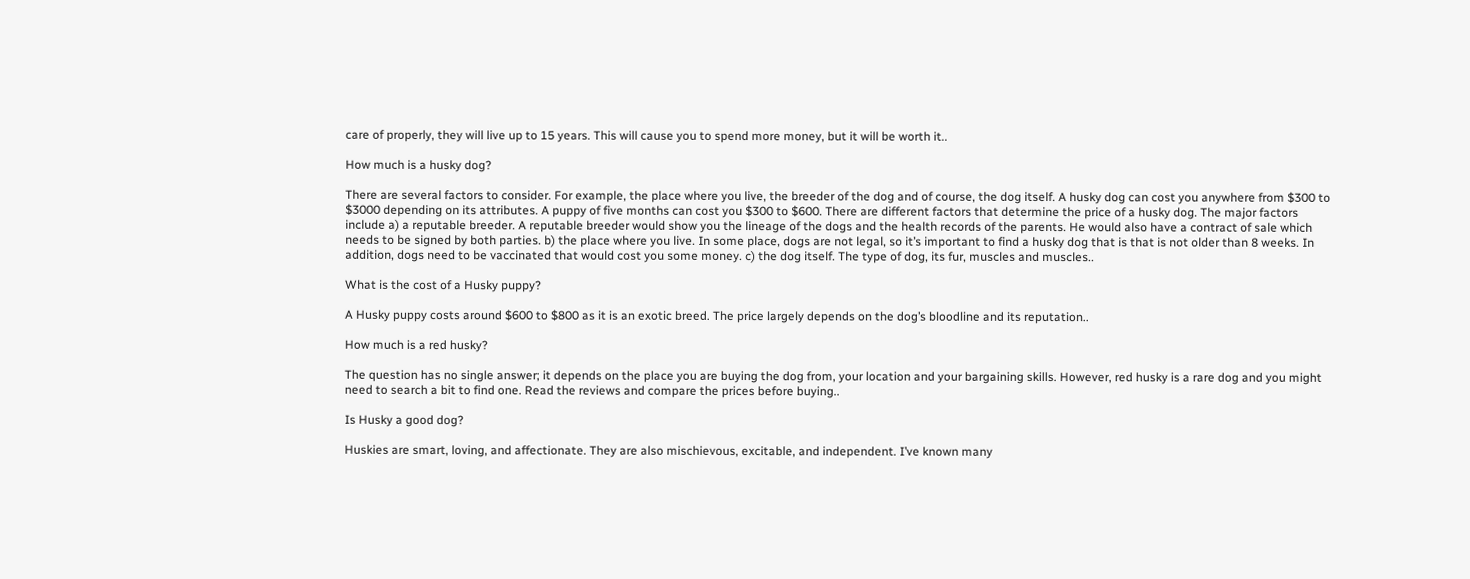care of properly, they will live up to 15 years. This will cause you to spend more money, but it will be worth it..

How much is a husky dog?

There are several factors to consider. For example, the place where you live, the breeder of the dog and of course, the dog itself. A husky dog can cost you anywhere from $300 to $3000 depending on its attributes. A puppy of five months can cost you $300 to $600. There are different factors that determine the price of a husky dog. The major factors include a) a reputable breeder. A reputable breeder would show you the lineage of the dogs and the health records of the parents. He would also have a contract of sale which needs to be signed by both parties. b) the place where you live. In some place, dogs are not legal, so it’s important to find a husky dog that is that is not older than 8 weeks. In addition, dogs need to be vaccinated that would cost you some money. c) the dog itself. The type of dog, its fur, muscles and muscles..

What is the cost of a Husky puppy?

A Husky puppy costs around $600 to $800 as it is an exotic breed. The price largely depends on the dog’s bloodline and its reputation..

How much is a red husky?

The question has no single answer; it depends on the place you are buying the dog from, your location and your bargaining skills. However, red husky is a rare dog and you might need to search a bit to find one. Read the reviews and compare the prices before buying..

Is Husky a good dog?

Huskies are smart, loving, and affectionate. They are also mischievous, excitable, and independent. I’ve known many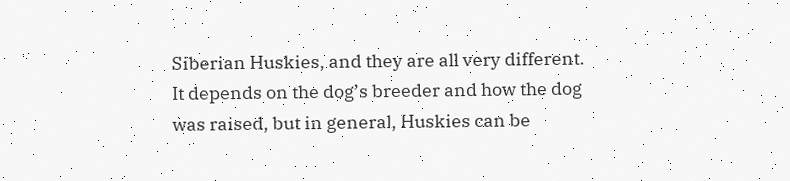Siberian Huskies, and they are all very different. It depends on the dog’s breeder and how the dog was raised, but in general, Huskies can be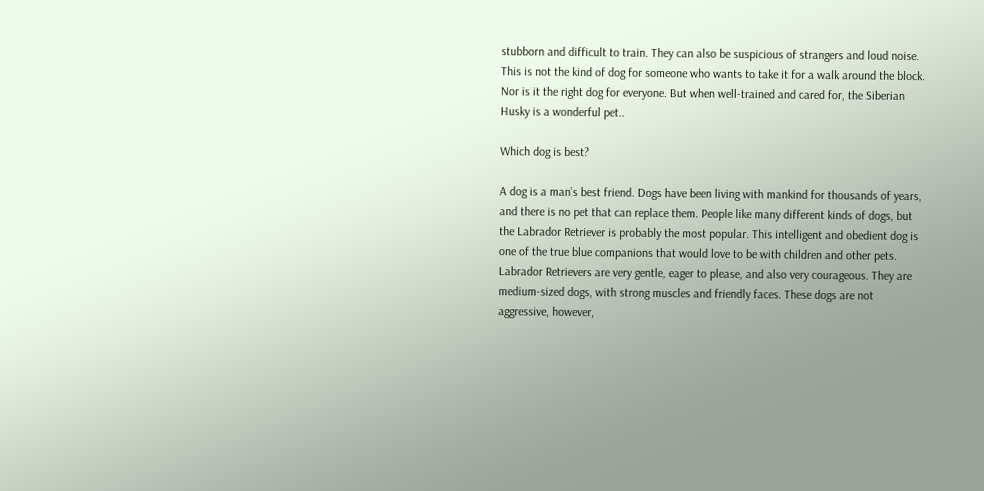stubborn and difficult to train. They can also be suspicious of strangers and loud noise. This is not the kind of dog for someone who wants to take it for a walk around the block. Nor is it the right dog for everyone. But when well-trained and cared for, the Siberian Husky is a wonderful pet..

Which dog is best?

A dog is a man’s best friend. Dogs have been living with mankind for thousands of years, and there is no pet that can replace them. People like many different kinds of dogs, but the Labrador Retriever is probably the most popular. This intelligent and obedient dog is one of the true blue companions that would love to be with children and other pets. Labrador Retrievers are very gentle, eager to please, and also very courageous. They are medium-sized dogs, with strong muscles and friendly faces. These dogs are not aggressive, however,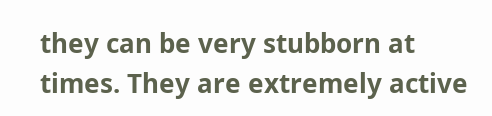they can be very stubborn at times. They are extremely active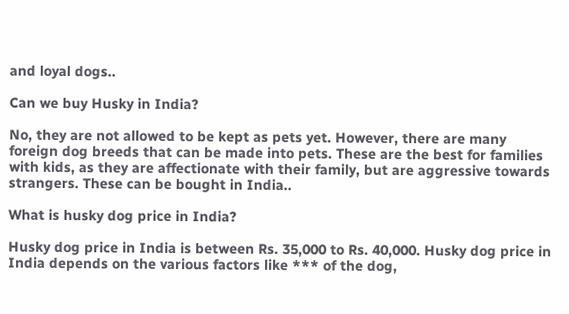and loyal dogs..

Can we buy Husky in India?

No, they are not allowed to be kept as pets yet. However, there are many foreign dog breeds that can be made into pets. These are the best for families with kids, as they are affectionate with their family, but are aggressive towards strangers. These can be bought in India..

What is husky dog price in India?

Husky dog price in India is between Rs. 35,000 to Rs. 40,000. Husky dog price in India depends on the various factors like *** of the dog,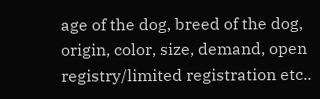age of the dog, breed of the dog, origin, color, size, demand, open registry/limited registration etc..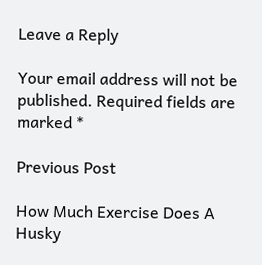Leave a Reply

Your email address will not be published. Required fields are marked *

Previous Post

How Much Exercise Does A Husky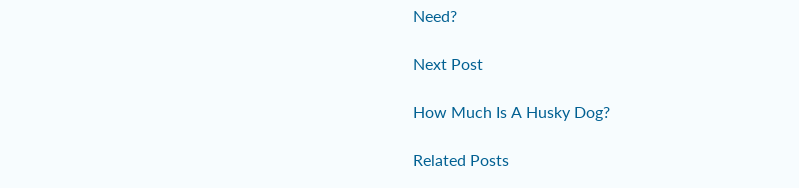Need?

Next Post

How Much Is A Husky Dog?

Related Posts